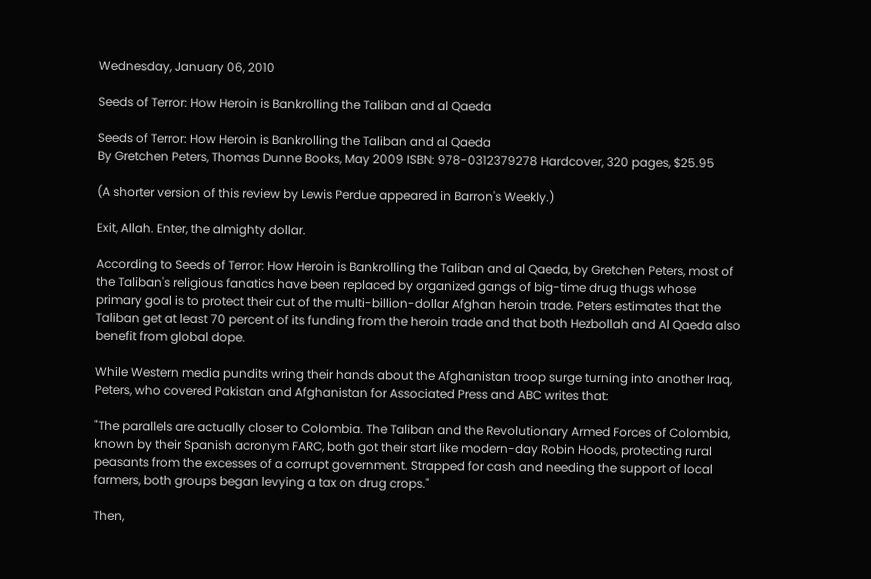Wednesday, January 06, 2010

Seeds of Terror: How Heroin is Bankrolling the Taliban and al Qaeda

Seeds of Terror: How Heroin is Bankrolling the Taliban and al Qaeda
By Gretchen Peters, Thomas Dunne Books, May 2009 ISBN: 978-0312379278 Hardcover, 320 pages, $25.95

(A shorter version of this review by Lewis Perdue appeared in Barron's Weekly.)

Exit, Allah. Enter, the almighty dollar.

According to Seeds of Terror: How Heroin is Bankrolling the Taliban and al Qaeda, by Gretchen Peters, most of the Taliban's religious fanatics have been replaced by organized gangs of big-time drug thugs whose primary goal is to protect their cut of the multi-billion-dollar Afghan heroin trade. Peters estimates that the Taliban get at least 70 percent of its funding from the heroin trade and that both Hezbollah and Al Qaeda also benefit from global dope.

While Western media pundits wring their hands about the Afghanistan troop surge turning into another Iraq, Peters, who covered Pakistan and Afghanistan for Associated Press and ABC writes that:

"The parallels are actually closer to Colombia. The Taliban and the Revolutionary Armed Forces of Colombia, known by their Spanish acronym FARC, both got their start like modern-day Robin Hoods, protecting rural peasants from the excesses of a corrupt government. Strapped for cash and needing the support of local farmers, both groups began levying a tax on drug crops."

Then,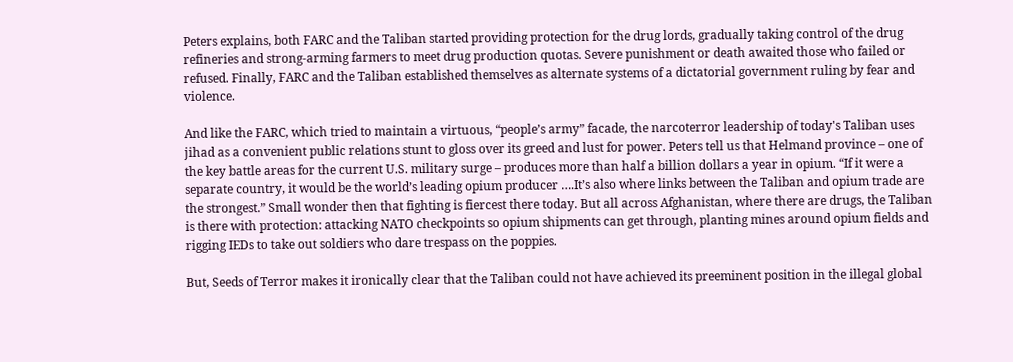Peters explains, both FARC and the Taliban started providing protection for the drug lords, gradually taking control of the drug refineries and strong-arming farmers to meet drug production quotas. Severe punishment or death awaited those who failed or refused. Finally, FARC and the Taliban established themselves as alternate systems of a dictatorial government ruling by fear and violence.

And like the FARC, which tried to maintain a virtuous, “people’s army” facade, the narcoterror leadership of today's Taliban uses jihad as a convenient public relations stunt to gloss over its greed and lust for power. Peters tell us that Helmand province – one of the key battle areas for the current U.S. military surge – produces more than half a billion dollars a year in opium. “If it were a separate country, it would be the world’s leading opium producer ….It’s also where links between the Taliban and opium trade are the strongest.” Small wonder then that fighting is fiercest there today. But all across Afghanistan, where there are drugs, the Taliban is there with protection: attacking NATO checkpoints so opium shipments can get through, planting mines around opium fields and rigging IEDs to take out soldiers who dare trespass on the poppies.

But, Seeds of Terror makes it ironically clear that the Taliban could not have achieved its preeminent position in the illegal global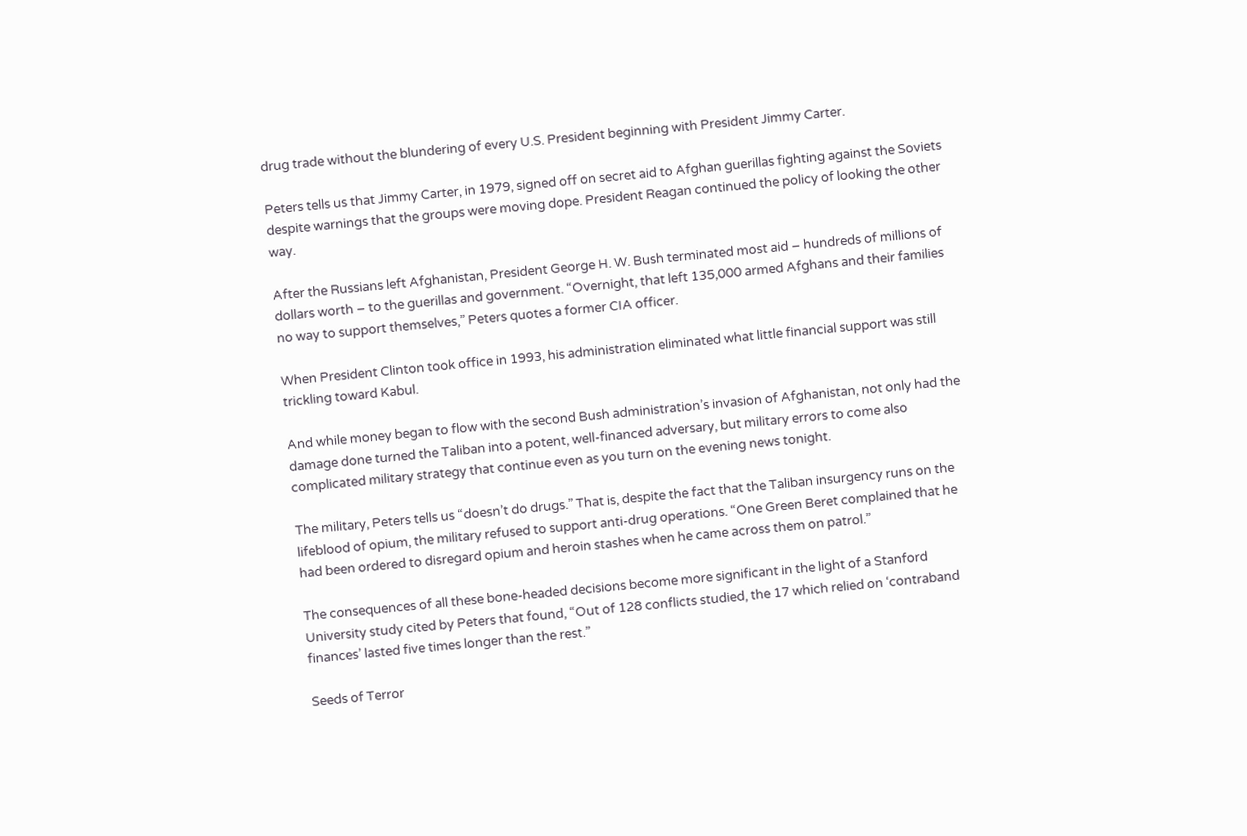drug trade without the blundering of every U.S. President beginning with President Jimmy Carter.

Peters tells us that Jimmy Carter, in 1979, signed off on secret aid to Afghan guerillas fighting against the Soviets despite warnings that the groups were moving dope. President Reagan continued the policy of looking the other way.

After the Russians left Afghanistan, President George H. W. Bush terminated most aid – hundreds of millions of dollars worth – to the guerillas and government. “Overnight, that left 135,000 armed Afghans and their families no way to support themselves,” Peters quotes a former CIA officer.

When President Clinton took office in 1993, his administration eliminated what little financial support was still trickling toward Kabul.

And while money began to flow with the second Bush administration’s invasion of Afghanistan, not only had the damage done turned the Taliban into a potent, well-financed adversary, but military errors to come also complicated military strategy that continue even as you turn on the evening news tonight.

The military, Peters tells us “doesn’t do drugs.” That is, despite the fact that the Taliban insurgency runs on the lifeblood of opium, the military refused to support anti-drug operations. “One Green Beret complained that he had been ordered to disregard opium and heroin stashes when he came across them on patrol.”

The consequences of all these bone-headed decisions become more significant in the light of a Stanford University study cited by Peters that found, “Out of 128 conflicts studied, the 17 which relied on ‘contraband finances’ lasted five times longer than the rest.”

Seeds of Terror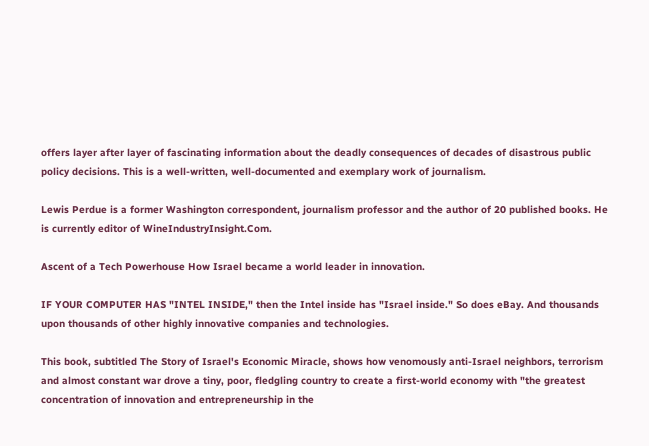offers layer after layer of fascinating information about the deadly consequences of decades of disastrous public policy decisions. This is a well-written, well-documented and exemplary work of journalism.

Lewis Perdue is a former Washington correspondent, journalism professor and the author of 20 published books. He is currently editor of WineIndustryInsight.Com.

Ascent of a Tech Powerhouse How Israel became a world leader in innovation.

IF YOUR COMPUTER HAS "INTEL INSIDE," then the Intel inside has "Israel inside." So does eBay. And thousands upon thousands of other highly innovative companies and technologies.

This book, subtitled The Story of Israel's Economic Miracle, shows how venomously anti-Israel neighbors, terrorism and almost constant war drove a tiny, poor, fledgling country to create a first-world economy with "the greatest concentration of innovation and entrepreneurship in the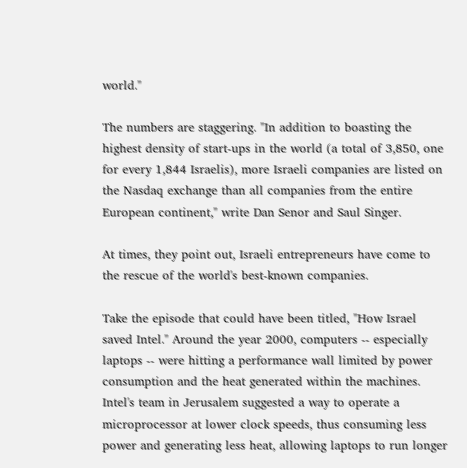world."

The numbers are staggering. "In addition to boasting the highest density of start-ups in the world (a total of 3,850, one for every 1,844 Israelis), more Israeli companies are listed on the Nasdaq exchange than all companies from the entire European continent," write Dan Senor and Saul Singer.

At times, they point out, Israeli entrepreneurs have come to the rescue of the world's best-known companies.

Take the episode that could have been titled, "How Israel saved Intel." Around the year 2000, computers -- especially laptops -- were hitting a performance wall limited by power consumption and the heat generated within the machines. Intel's team in Jerusalem suggested a way to operate a microprocessor at lower clock speeds, thus consuming less power and generating less heat, allowing laptops to run longer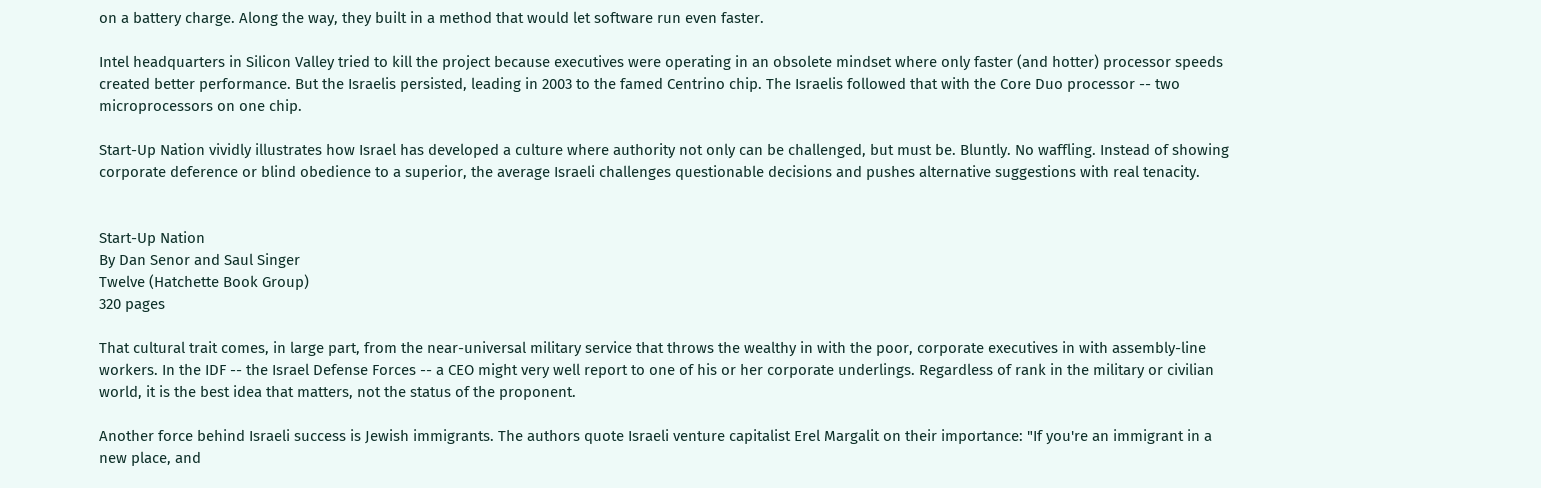on a battery charge. Along the way, they built in a method that would let software run even faster.

Intel headquarters in Silicon Valley tried to kill the project because executives were operating in an obsolete mindset where only faster (and hotter) processor speeds created better performance. But the Israelis persisted, leading in 2003 to the famed Centrino chip. The Israelis followed that with the Core Duo processor -- two microprocessors on one chip.

Start-Up Nation vividly illustrates how Israel has developed a culture where authority not only can be challenged, but must be. Bluntly. No waffling. Instead of showing corporate deference or blind obedience to a superior, the average Israeli challenges questionable decisions and pushes alternative suggestions with real tenacity.


Start-Up Nation
By Dan Senor and Saul Singer
Twelve (Hatchette Book Group)
320 pages

That cultural trait comes, in large part, from the near-universal military service that throws the wealthy in with the poor, corporate executives in with assembly-line workers. In the IDF -- the Israel Defense Forces -- a CEO might very well report to one of his or her corporate underlings. Regardless of rank in the military or civilian world, it is the best idea that matters, not the status of the proponent.

Another force behind Israeli success is Jewish immigrants. The authors quote Israeli venture capitalist Erel Margalit on their importance: "If you're an immigrant in a new place, and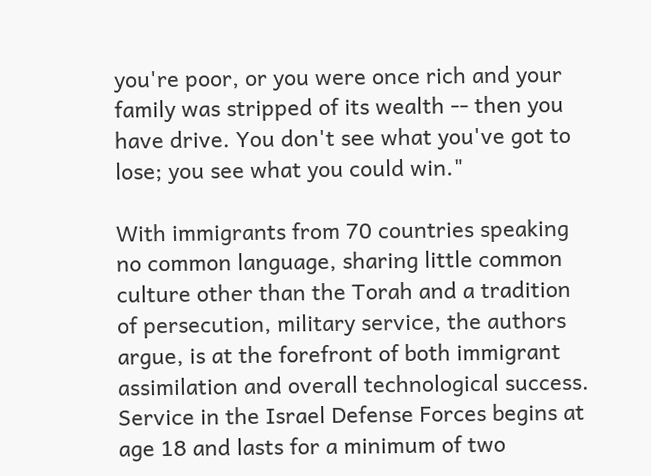you're poor, or you were once rich and your family was stripped of its wealth -- then you have drive. You don't see what you've got to lose; you see what you could win."

With immigrants from 70 countries speaking no common language, sharing little common culture other than the Torah and a tradition of persecution, military service, the authors argue, is at the forefront of both immigrant assimilation and overall technological success. Service in the Israel Defense Forces begins at age 18 and lasts for a minimum of two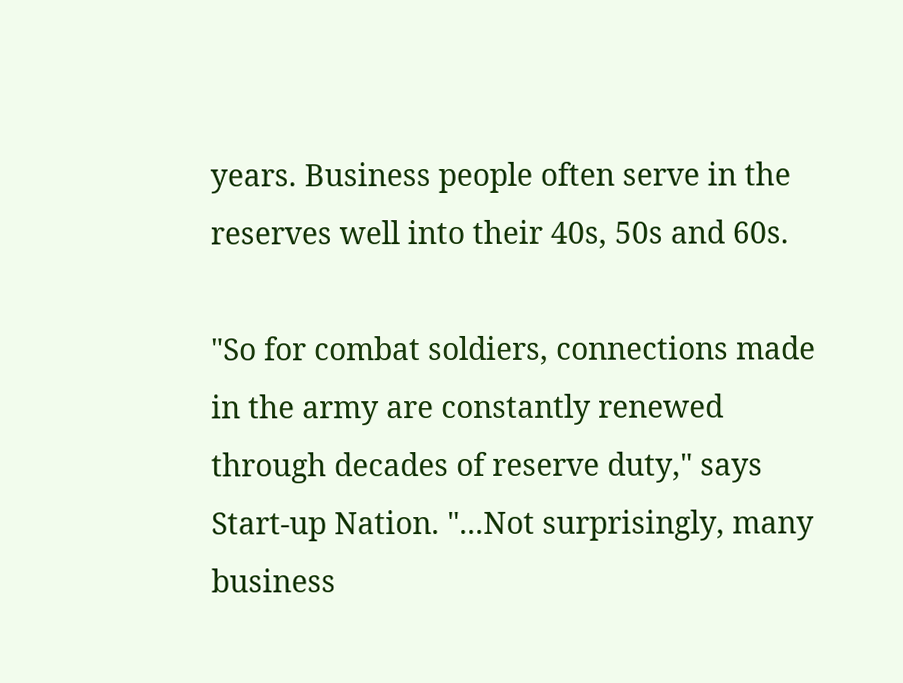years. Business people often serve in the reserves well into their 40s, 50s and 60s.

"So for combat soldiers, connections made in the army are constantly renewed through decades of reserve duty," says Start-up Nation. "...Not surprisingly, many business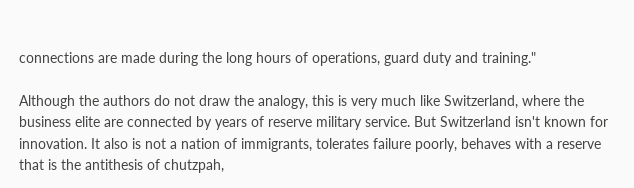connections are made during the long hours of operations, guard duty and training."

Although the authors do not draw the analogy, this is very much like Switzerland, where the business elite are connected by years of reserve military service. But Switzerland isn't known for innovation. It also is not a nation of immigrants, tolerates failure poorly, behaves with a reserve that is the antithesis of chutzpah,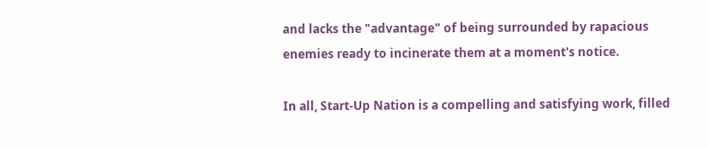and lacks the "advantage" of being surrounded by rapacious enemies ready to incinerate them at a moment's notice.

In all, Start-Up Nation is a compelling and satisfying work, filled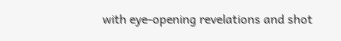with eye-opening revelations and shot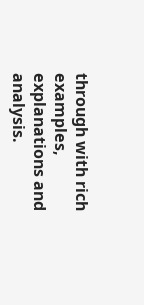through with rich examples, explanations and analysis.